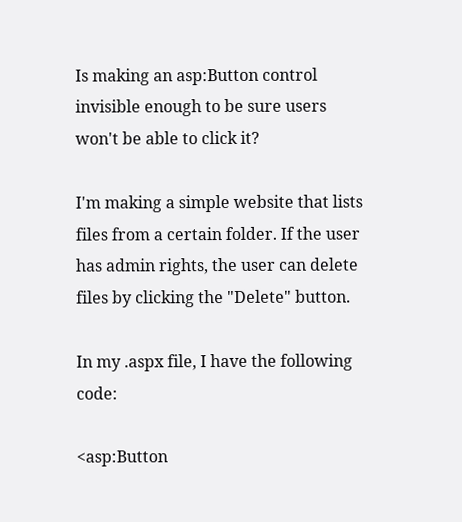Is making an asp:Button control invisible enough to be sure users won't be able to click it?

I'm making a simple website that lists files from a certain folder. If the user has admin rights, the user can delete files by clicking the "Delete" button.

In my .aspx file, I have the following code:

<asp:Button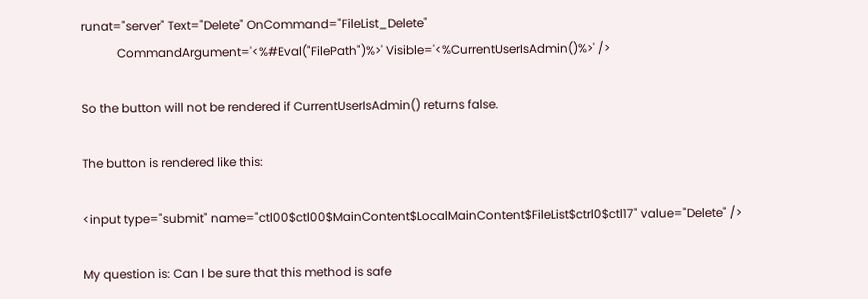runat="server" Text="Delete" OnCommand="FileList_Delete"
            CommandArgument='<%#Eval("FilePath")%>' Visible='<%CurrentUserIsAdmin()%>' />

So the button will not be rendered if CurrentUserIsAdmin() returns false.

The button is rendered like this:

<input type="submit" name="ctl00$ctl00$MainContent$LocalMainContent$FileList$ctrl0$ctl17" value="Delete" />

My question is: Can I be sure that this method is safe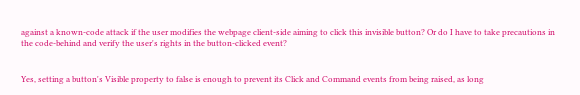against a known-code attack if the user modifies the webpage client-side aiming to click this invisible button? Or do I have to take precautions in the code-behind and verify the user's rights in the button-clicked event?


Yes, setting a button's Visible property to false is enough to prevent its Click and Command events from being raised, as long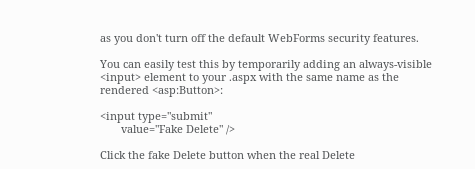as you don't turn off the default WebForms security features.

You can easily test this by temporarily adding an always-visible <input> element to your .aspx with the same name as the rendered <asp:Button>:

<input type="submit"
       value="Fake Delete" />

Click the fake Delete button when the real Delete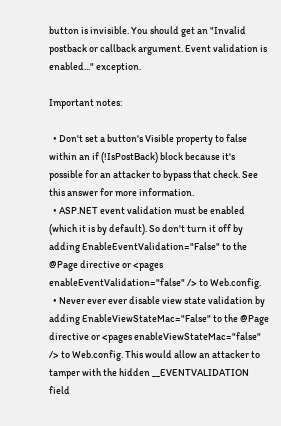button is invisible. You should get an "Invalid postback or callback argument. Event validation is enabled..." exception.

Important notes:

  • Don't set a button's Visible property to false within an if (!IsPostBack) block because it's possible for an attacker to bypass that check. See this answer for more information.
  • ASP.NET event validation must be enabled (which it is by default). So don't turn it off by adding EnableEventValidation="False" to the @Page directive or <pages enableEventValidation="false" /> to Web.config.
  • Never ever ever disable view state validation by adding EnableViewStateMac="False" to the @Page directive or <pages enableViewStateMac="false" /> to Web.config. This would allow an attacker to tamper with the hidden __EVENTVALIDATION field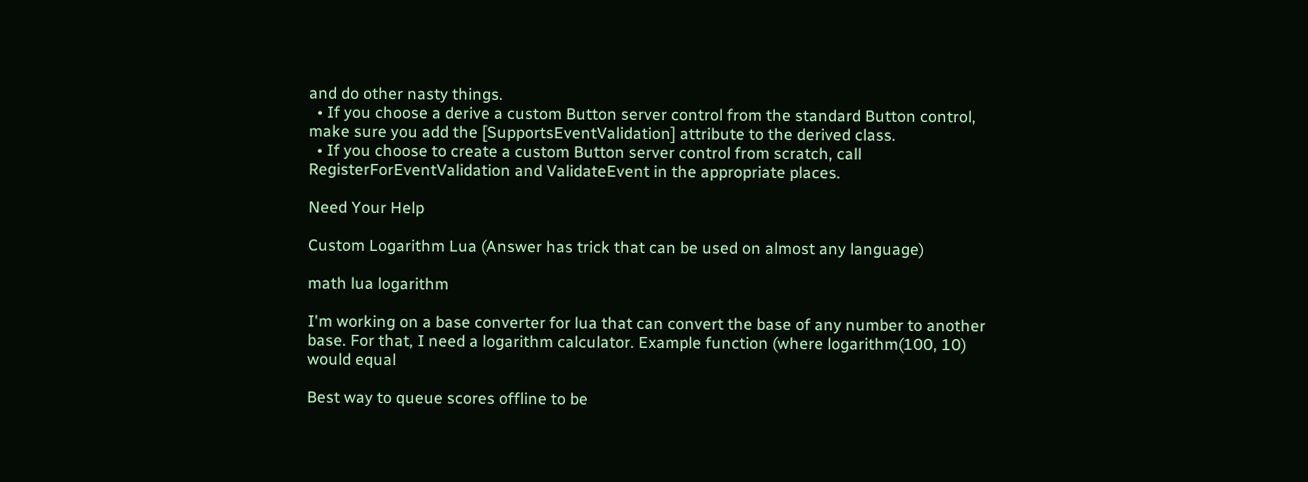and do other nasty things.
  • If you choose a derive a custom Button server control from the standard Button control, make sure you add the [SupportsEventValidation] attribute to the derived class.
  • If you choose to create a custom Button server control from scratch, call RegisterForEventValidation and ValidateEvent in the appropriate places.

Need Your Help

Custom Logarithm Lua (Answer has trick that can be used on almost any language)

math lua logarithm

I'm working on a base converter for lua that can convert the base of any number to another base. For that, I need a logarithm calculator. Example function (where logarithm(100, 10) would equal

Best way to queue scores offline to be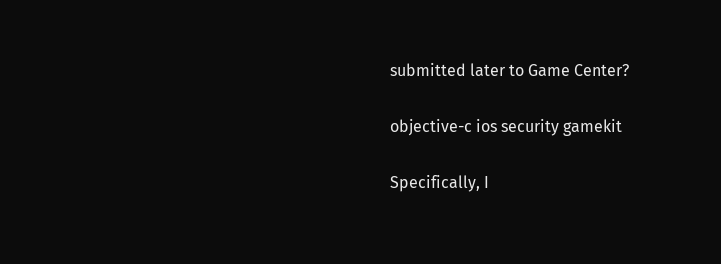submitted later to Game Center?

objective-c ios security gamekit

Specifically, I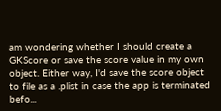am wondering whether I should create a GKScore or save the score value in my own object. Either way, I'd save the score object to file as a .plist in case the app is terminated befo...